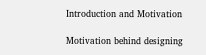Introduction and Motivation

Motivation behind designing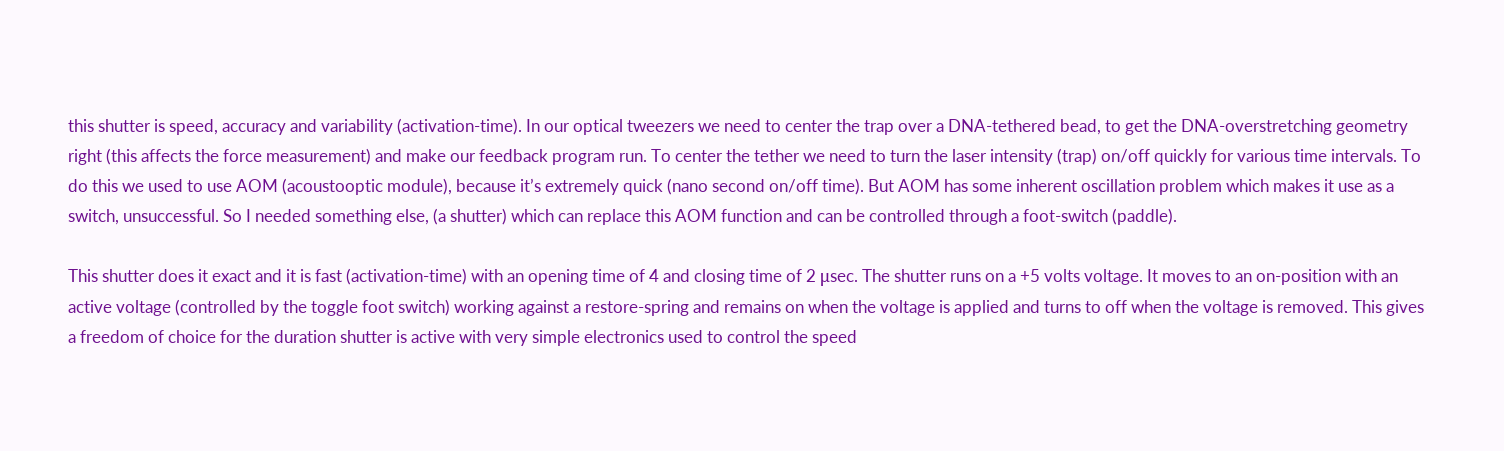this shutter is speed, accuracy and variability (activation-time). In our optical tweezers we need to center the trap over a DNA-tethered bead, to get the DNA-overstretching geometry right (this affects the force measurement) and make our feedback program run. To center the tether we need to turn the laser intensity (trap) on/off quickly for various time intervals. To do this we used to use AOM (acoustooptic module), because it’s extremely quick (nano second on/off time). But AOM has some inherent oscillation problem which makes it use as a switch, unsuccessful. So I needed something else, (a shutter) which can replace this AOM function and can be controlled through a foot-switch (paddle).

This shutter does it exact and it is fast (activation-time) with an opening time of 4 and closing time of 2 μsec. The shutter runs on a +5 volts voltage. It moves to an on-position with an active voltage (controlled by the toggle foot switch) working against a restore-spring and remains on when the voltage is applied and turns to off when the voltage is removed. This gives a freedom of choice for the duration shutter is active with very simple electronics used to control the speed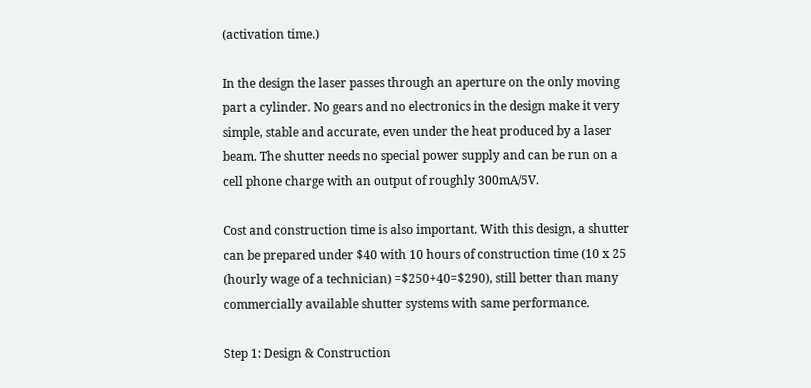(activation time.)

In the design the laser passes through an aperture on the only moving part a cylinder. No gears and no electronics in the design make it very simple, stable and accurate, even under the heat produced by a laser beam. The shutter needs no special power supply and can be run on a cell phone charge with an output of roughly 300mA/5V.

Cost and construction time is also important. With this design, a shutter can be prepared under $40 with 10 hours of construction time (10 x 25 (hourly wage of a technician) =$250+40=$290), still better than many commercially available shutter systems with same performance.

Step 1: Design & Construction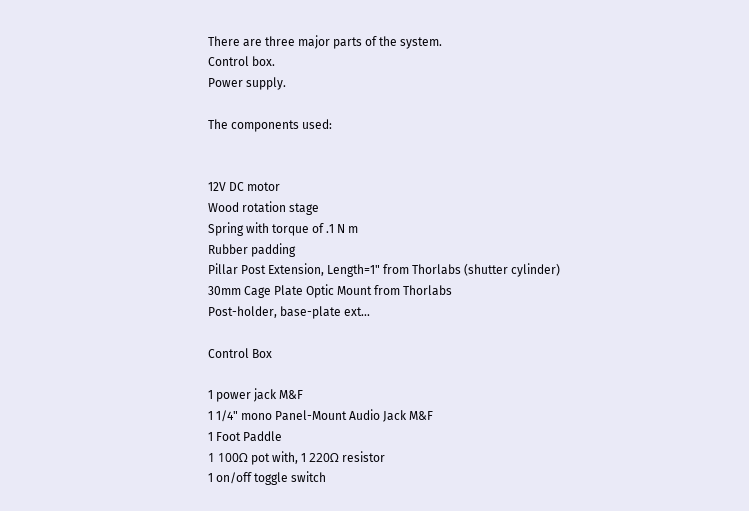There are three major parts of the system.
Control box.
Power supply.

The components used:


12V DC motor
Wood rotation stage
Spring with torque of .1 N m
Rubber padding
Pillar Post Extension, Length=1" from Thorlabs (shutter cylinder)
30mm Cage Plate Optic Mount from Thorlabs
Post-holder, base-plate ext...

Control Box

1 power jack M&F
1 1/4" mono Panel-Mount Audio Jack M&F
1 Foot Paddle
1 100Ω pot with, 1 220Ω resistor
1 on/off toggle switch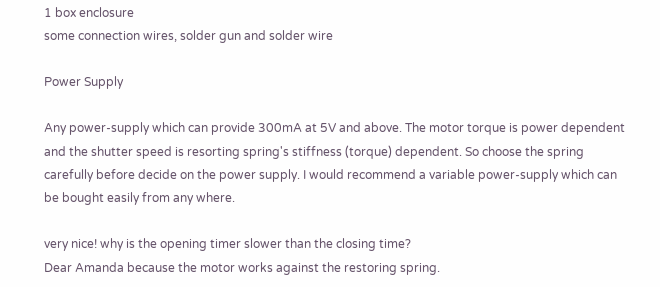1 box enclosure
some connection wires, solder gun and solder wire

Power Supply

Any power-supply which can provide 300mA at 5V and above. The motor torque is power dependent and the shutter speed is resorting spring's stiffness (torque) dependent. So choose the spring carefully before decide on the power supply. I would recommend a variable power-supply which can be bought easily from any where.

very nice! why is the opening timer slower than the closing time?
Dear Amanda because the motor works against the restoring spring.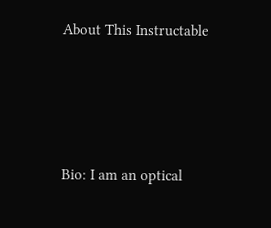About This Instructable




Bio: I am an optical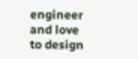engineer and love to design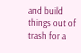and build things out of trash for a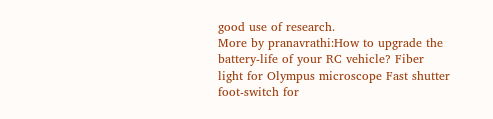good use of research.
More by pranavrathi:How to upgrade the battery-life of your RC vehicle? Fiber light for Olympus microscope Fast shutter foot-switch for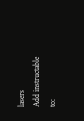lasers
Add instructable to: